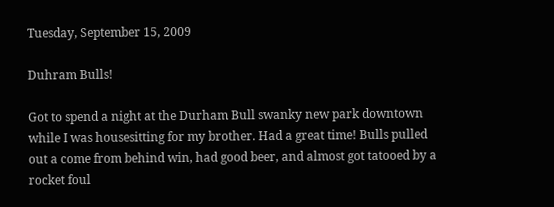Tuesday, September 15, 2009

Duhram Bulls!

Got to spend a night at the Durham Bull swanky new park downtown while I was housesitting for my brother. Had a great time! Bulls pulled out a come from behind win, had good beer, and almost got tatooed by a rocket foul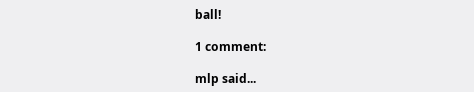ball!

1 comment:

mlp said...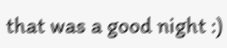that was a good night :)